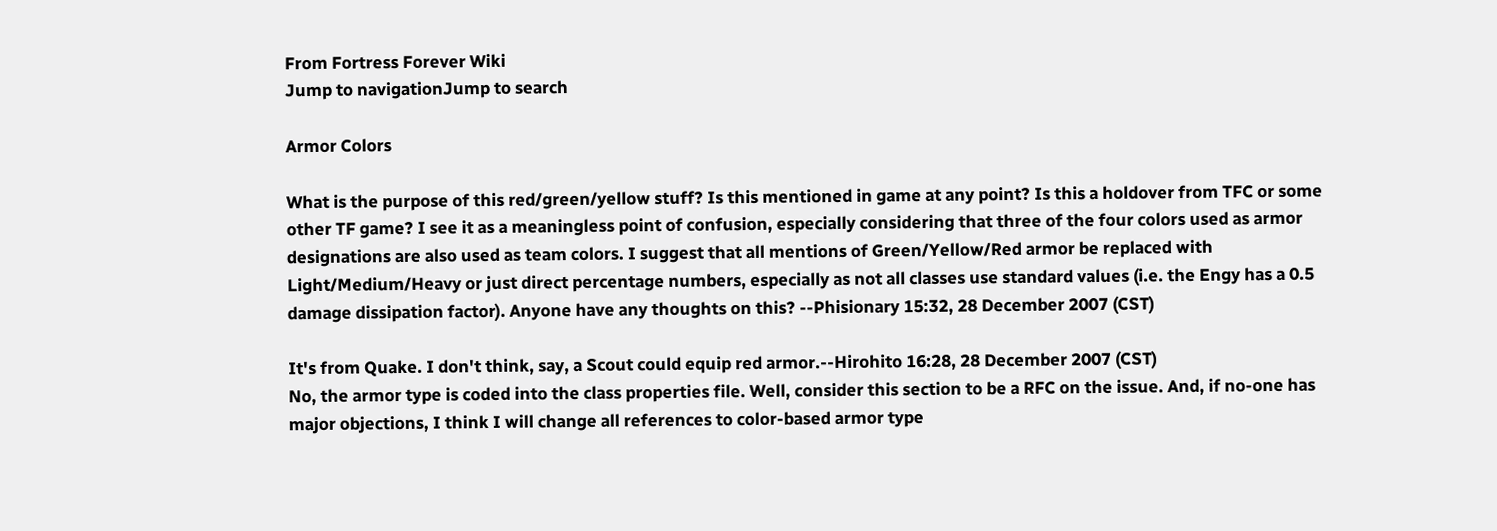From Fortress Forever Wiki
Jump to navigationJump to search

Armor Colors

What is the purpose of this red/green/yellow stuff? Is this mentioned in game at any point? Is this a holdover from TFC or some other TF game? I see it as a meaningless point of confusion, especially considering that three of the four colors used as armor designations are also used as team colors. I suggest that all mentions of Green/Yellow/Red armor be replaced with Light/Medium/Heavy or just direct percentage numbers, especially as not all classes use standard values (i.e. the Engy has a 0.5 damage dissipation factor). Anyone have any thoughts on this? --Phisionary 15:32, 28 December 2007 (CST)

It's from Quake. I don't think, say, a Scout could equip red armor.--Hirohito 16:28, 28 December 2007 (CST)
No, the armor type is coded into the class properties file. Well, consider this section to be a RFC on the issue. And, if no-one has major objections, I think I will change all references to color-based armor type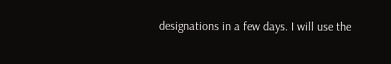designations in a few days. I will use the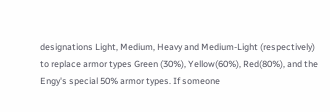designations Light, Medium, Heavy and Medium-Light (respectively) to replace armor types Green (30%), Yellow(60%), Red(80%), and the Engy's special 50% armor types. If someone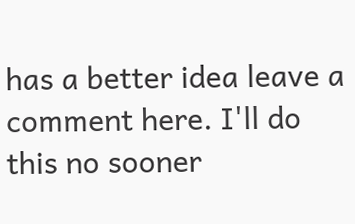has a better idea leave a comment here. I'll do this no sooner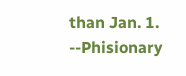than Jan. 1. --Phisionary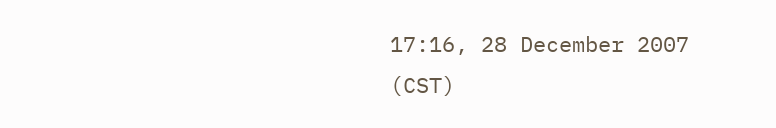17:16, 28 December 2007 (CST)